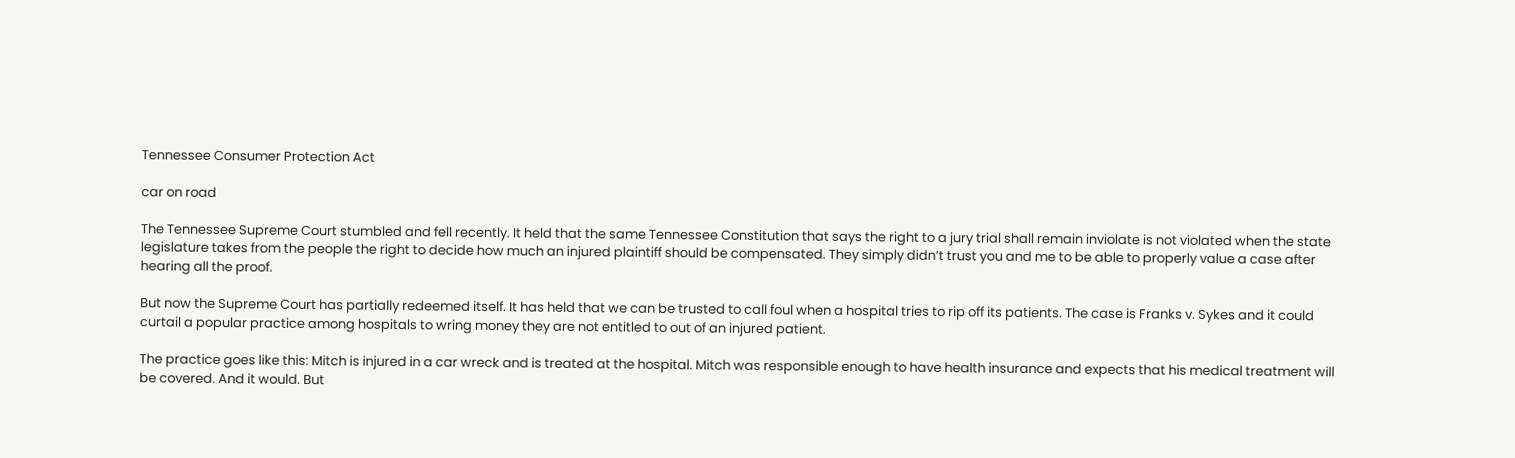Tennessee Consumer Protection Act

car on road

The Tennessee Supreme Court stumbled and fell recently. It held that the same Tennessee Constitution that says the right to a jury trial shall remain inviolate is not violated when the state legislature takes from the people the right to decide how much an injured plaintiff should be compensated. They simply didn’t trust you and me to be able to properly value a case after hearing all the proof.

But now the Supreme Court has partially redeemed itself. It has held that we can be trusted to call foul when a hospital tries to rip off its patients. The case is Franks v. Sykes and it could curtail a popular practice among hospitals to wring money they are not entitled to out of an injured patient.

The practice goes like this: Mitch is injured in a car wreck and is treated at the hospital. Mitch was responsible enough to have health insurance and expects that his medical treatment will be covered. And it would. But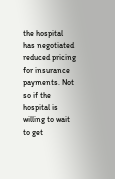the hospital has negotiated reduced pricing for insurance payments. Not so if the hospital is willing to wait to get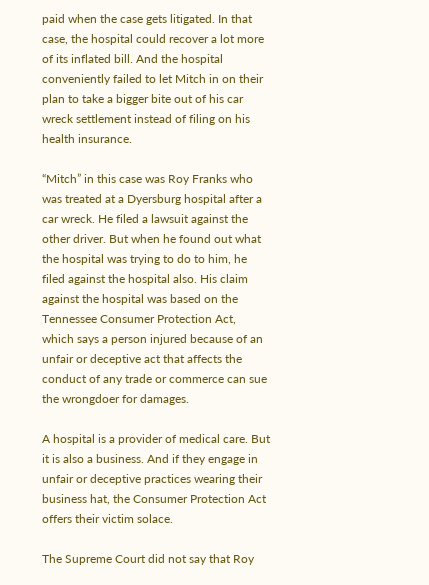paid when the case gets litigated. In that case, the hospital could recover a lot more of its inflated bill. And the hospital conveniently failed to let Mitch in on their plan to take a bigger bite out of his car wreck settlement instead of filing on his health insurance.

“Mitch” in this case was Roy Franks who was treated at a Dyersburg hospital after a car wreck. He filed a lawsuit against the other driver. But when he found out what the hospital was trying to do to him, he filed against the hospital also. His claim against the hospital was based on the Tennessee Consumer Protection Act, which says a person injured because of an unfair or deceptive act that affects the conduct of any trade or commerce can sue the wrongdoer for damages.

A hospital is a provider of medical care. But it is also a business. And if they engage in unfair or deceptive practices wearing their business hat, the Consumer Protection Act offers their victim solace.

The Supreme Court did not say that Roy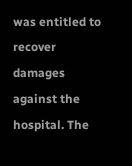was entitled to recover damages against the hospital. The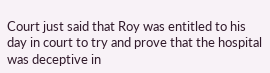Court just said that Roy was entitled to his day in court to try and prove that the hospital was deceptive in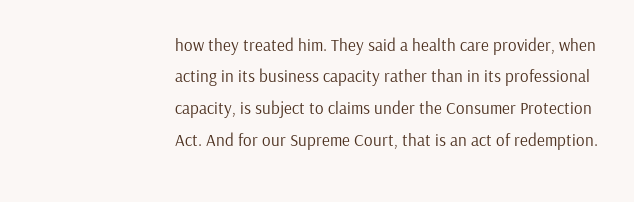how they treated him. They said a health care provider, when acting in its business capacity rather than in its professional capacity, is subject to claims under the Consumer Protection Act. And for our Supreme Court, that is an act of redemption.